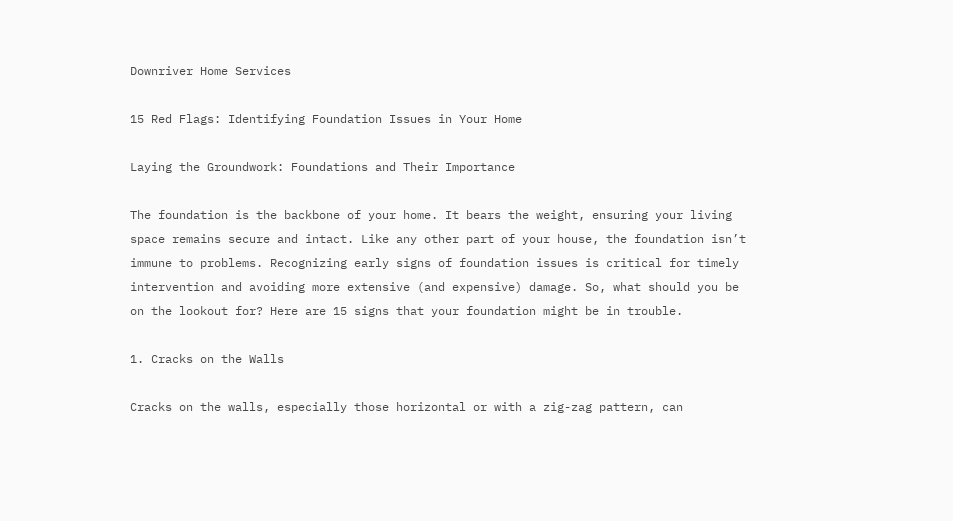Downriver Home Services

15 Red Flags: Identifying Foundation Issues in Your Home

Laying the Groundwork: Foundations and Their Importance

The foundation is the backbone of your home. It bears the weight, ensuring your living space remains secure and intact. Like any other part of your house, the foundation isn’t immune to problems. Recognizing early signs of foundation issues is critical for timely intervention and avoiding more extensive (and expensive) damage. So, what should you be on the lookout for? Here are 15 signs that your foundation might be in trouble.

1. Cracks on the Walls

Cracks on the walls, especially those horizontal or with a zig-zag pattern, can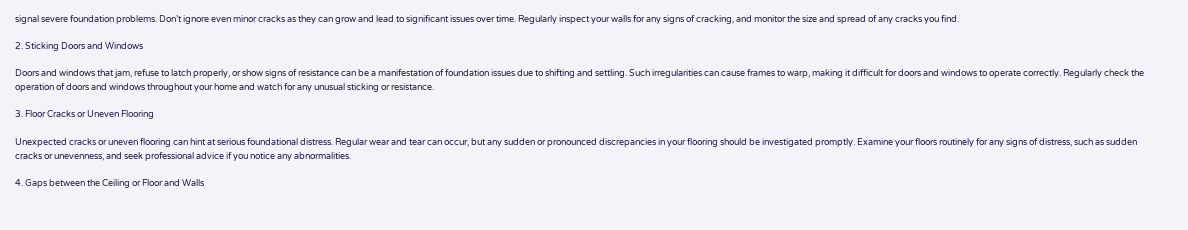signal severe foundation problems. Don’t ignore even minor cracks as they can grow and lead to significant issues over time. Regularly inspect your walls for any signs of cracking, and monitor the size and spread of any cracks you find.

2. Sticking Doors and Windows

Doors and windows that jam, refuse to latch properly, or show signs of resistance can be a manifestation of foundation issues due to shifting and settling. Such irregularities can cause frames to warp, making it difficult for doors and windows to operate correctly. Regularly check the operation of doors and windows throughout your home and watch for any unusual sticking or resistance.

3. Floor Cracks or Uneven Flooring

Unexpected cracks or uneven flooring can hint at serious foundational distress. Regular wear and tear can occur, but any sudden or pronounced discrepancies in your flooring should be investigated promptly. Examine your floors routinely for any signs of distress, such as sudden cracks or unevenness, and seek professional advice if you notice any abnormalities.

4. Gaps between the Ceiling or Floor and Walls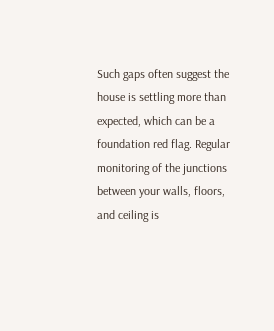Such gaps often suggest the house is settling more than expected, which can be a foundation red flag. Regular monitoring of the junctions between your walls, floors, and ceiling is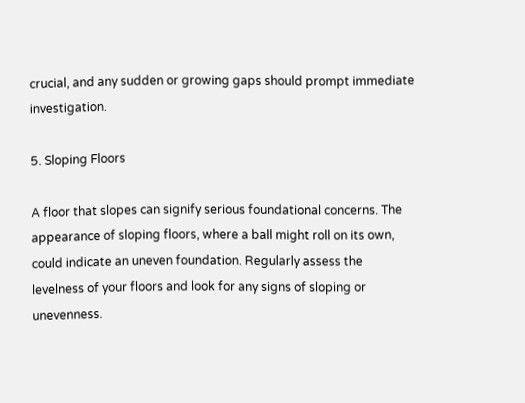crucial, and any sudden or growing gaps should prompt immediate investigation.

5. Sloping Floors

A floor that slopes can signify serious foundational concerns. The appearance of sloping floors, where a ball might roll on its own, could indicate an uneven foundation. Regularly assess the levelness of your floors and look for any signs of sloping or unevenness.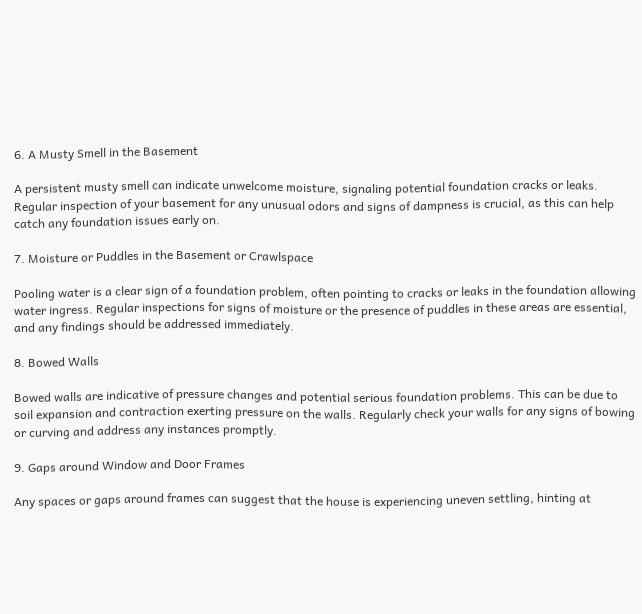6. A Musty Smell in the Basement

A persistent musty smell can indicate unwelcome moisture, signaling potential foundation cracks or leaks. Regular inspection of your basement for any unusual odors and signs of dampness is crucial, as this can help catch any foundation issues early on.

7. Moisture or Puddles in the Basement or Crawlspace

Pooling water is a clear sign of a foundation problem, often pointing to cracks or leaks in the foundation allowing water ingress. Regular inspections for signs of moisture or the presence of puddles in these areas are essential, and any findings should be addressed immediately.

8. Bowed Walls

Bowed walls are indicative of pressure changes and potential serious foundation problems. This can be due to soil expansion and contraction exerting pressure on the walls. Regularly check your walls for any signs of bowing or curving and address any instances promptly.

9. Gaps around Window and Door Frames

Any spaces or gaps around frames can suggest that the house is experiencing uneven settling, hinting at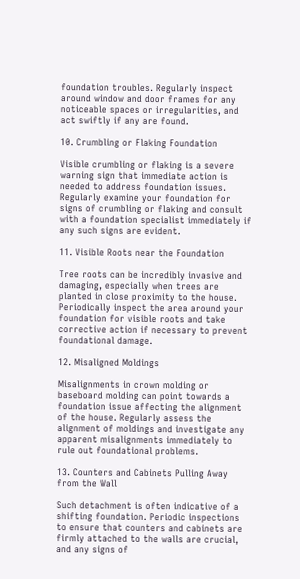foundation troubles. Regularly inspect around window and door frames for any noticeable spaces or irregularities, and act swiftly if any are found.

10. Crumbling or Flaking Foundation

Visible crumbling or flaking is a severe warning sign that immediate action is needed to address foundation issues. Regularly examine your foundation for signs of crumbling or flaking and consult with a foundation specialist immediately if any such signs are evident.

11. Visible Roots near the Foundation

Tree roots can be incredibly invasive and damaging, especially when trees are planted in close proximity to the house. Periodically inspect the area around your foundation for visible roots and take corrective action if necessary to prevent foundational damage.

12. Misaligned Moldings

Misalignments in crown molding or baseboard molding can point towards a foundation issue affecting the alignment of the house. Regularly assess the alignment of moldings and investigate any apparent misalignments immediately to rule out foundational problems.

13. Counters and Cabinets Pulling Away from the Wall

Such detachment is often indicative of a shifting foundation. Periodic inspections to ensure that counters and cabinets are firmly attached to the walls are crucial, and any signs of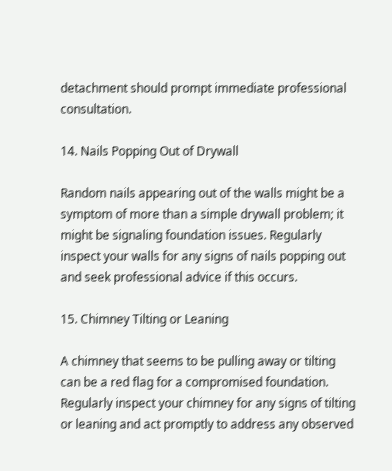detachment should prompt immediate professional consultation.

14. Nails Popping Out of Drywall

Random nails appearing out of the walls might be a symptom of more than a simple drywall problem; it might be signaling foundation issues. Regularly inspect your walls for any signs of nails popping out and seek professional advice if this occurs.

15. Chimney Tilting or Leaning

A chimney that seems to be pulling away or tilting can be a red flag for a compromised foundation. Regularly inspect your chimney for any signs of tilting or leaning and act promptly to address any observed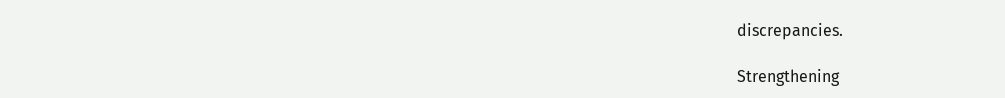discrepancies.

Strengthening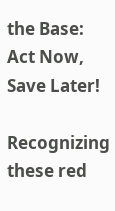the Base: Act Now, Save Later!

Recognizing these red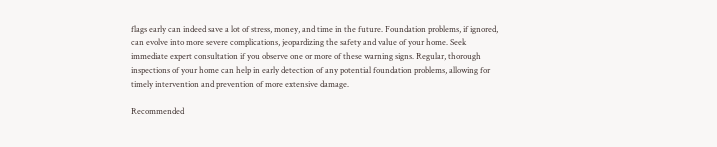flags early can indeed save a lot of stress, money, and time in the future. Foundation problems, if ignored, can evolve into more severe complications, jeopardizing the safety and value of your home. Seek immediate expert consultation if you observe one or more of these warning signs. Regular, thorough inspections of your home can help in early detection of any potential foundation problems, allowing for timely intervention and prevention of more extensive damage.

Recommended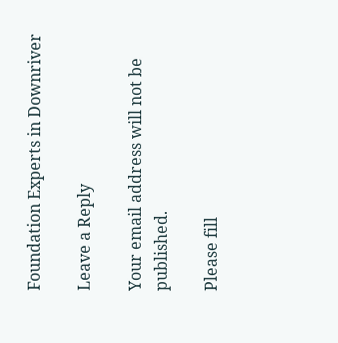Foundation Experts in Downriver

Leave a Reply

Your email address will not be published.

Please fill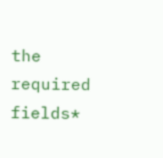the required fields*